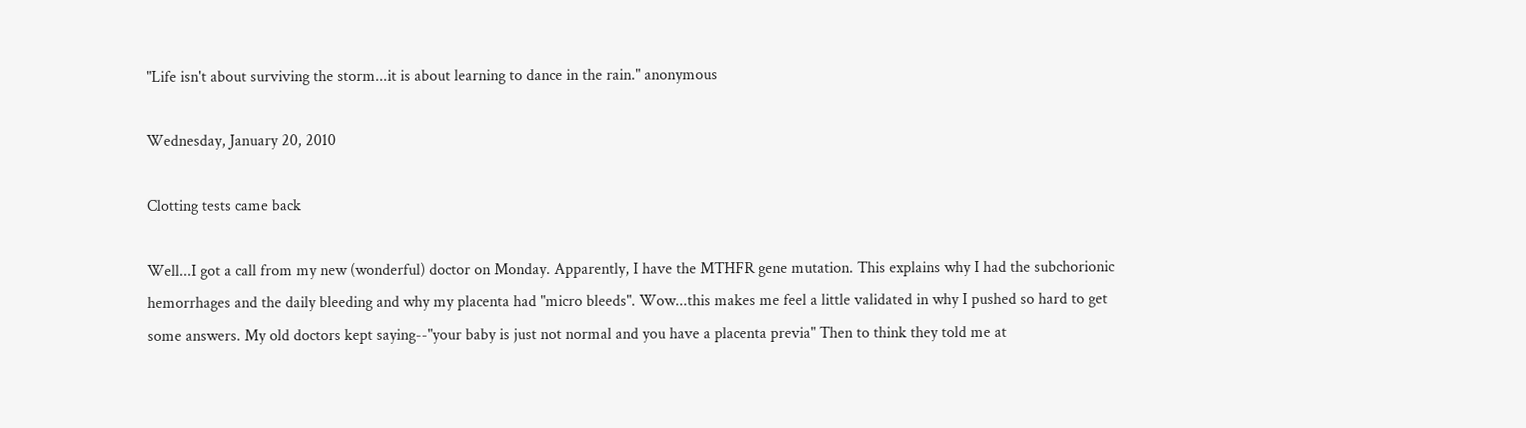"Life isn't about surviving the storm...it is about learning to dance in the rain." anonymous

Wednesday, January 20, 2010

Clotting tests came back

Well...I got a call from my new (wonderful) doctor on Monday. Apparently, I have the MTHFR gene mutation. This explains why I had the subchorionic hemorrhages and the daily bleeding and why my placenta had "micro bleeds". Wow...this makes me feel a little validated in why I pushed so hard to get some answers. My old doctors kept saying--"your baby is just not normal and you have a placenta previa" Then to think they told me at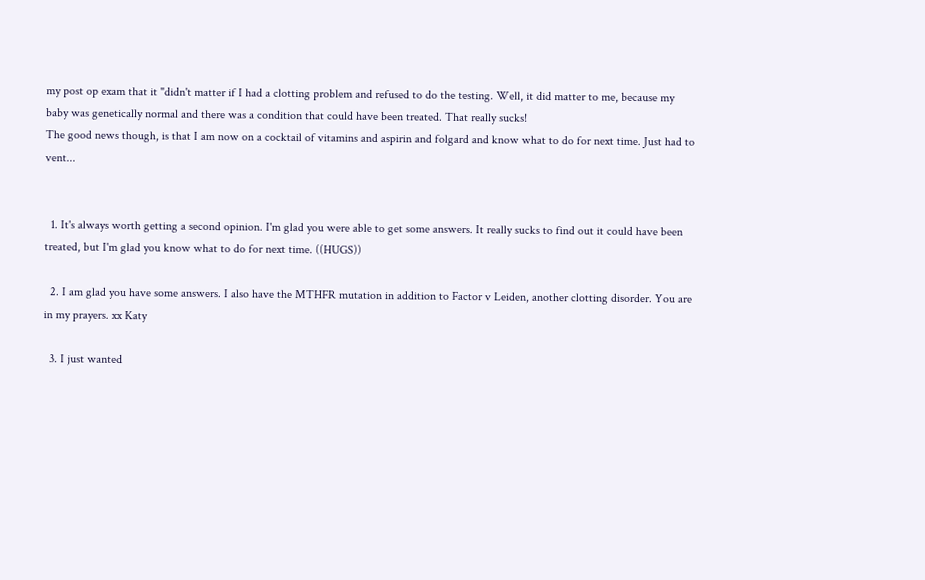my post op exam that it "didn't matter if I had a clotting problem and refused to do the testing. Well, it did matter to me, because my baby was genetically normal and there was a condition that could have been treated. That really sucks!
The good news though, is that I am now on a cocktail of vitamins and aspirin and folgard and know what to do for next time. Just had to vent...


  1. It's always worth getting a second opinion. I'm glad you were able to get some answers. It really sucks to find out it could have been treated, but I'm glad you know what to do for next time. ((HUGS))

  2. I am glad you have some answers. I also have the MTHFR mutation in addition to Factor v Leiden, another clotting disorder. You are in my prayers. xx Katy

  3. I just wanted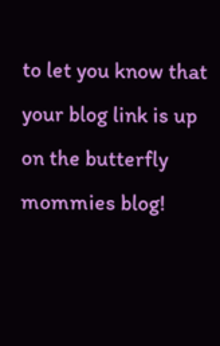to let you know that your blog link is up on the butterfly mommies blog!